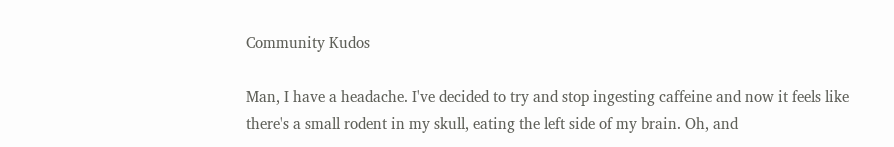Community Kudos

Man, I have a headache. I've decided to try and stop ingesting caffeine and now it feels like there's a small rodent in my skull, eating the left side of my brain. Oh, and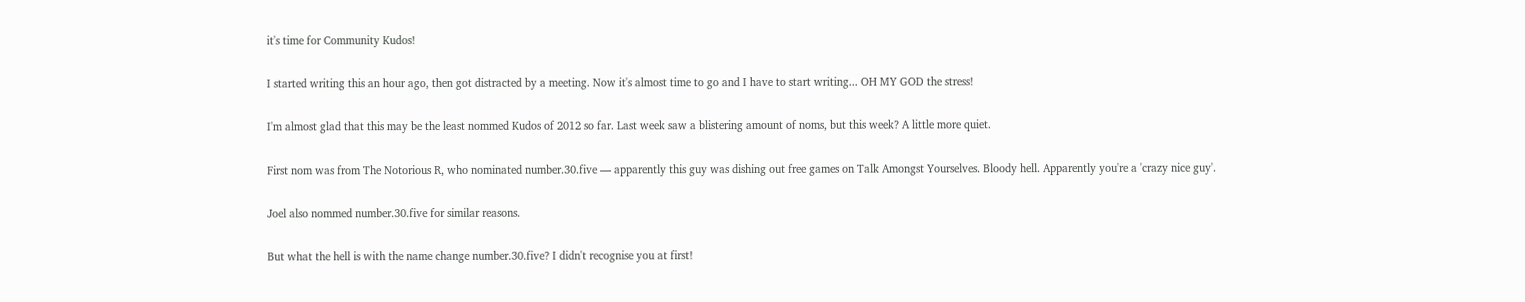it's time for Community Kudos!

I started writing this an hour ago, then got distracted by a meeting. Now it's almost time to go and I have to start writing... OH MY GOD the stress!

I'm almost glad that this may be the least nommed Kudos of 2012 so far. Last week saw a blistering amount of noms, but this week? A little more quiet.

First nom was from The Notorious R, who nominated number.30.five — apparently this guy was dishing out free games on Talk Amongst Yourselves. Bloody hell. Apparently you're a 'crazy nice guy'.

Joel also nommed number.30.five for similar reasons.

But what the hell is with the name change number.30.five? I didn't recognise you at first!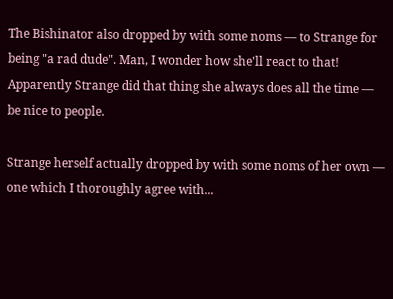The Bishinator also dropped by with some noms — to Strange for being "a rad dude". Man, I wonder how she'll react to that! Apparently Strange did that thing she always does all the time — be nice to people.

Strange herself actually dropped by with some noms of her own — one which I thoroughly agree with...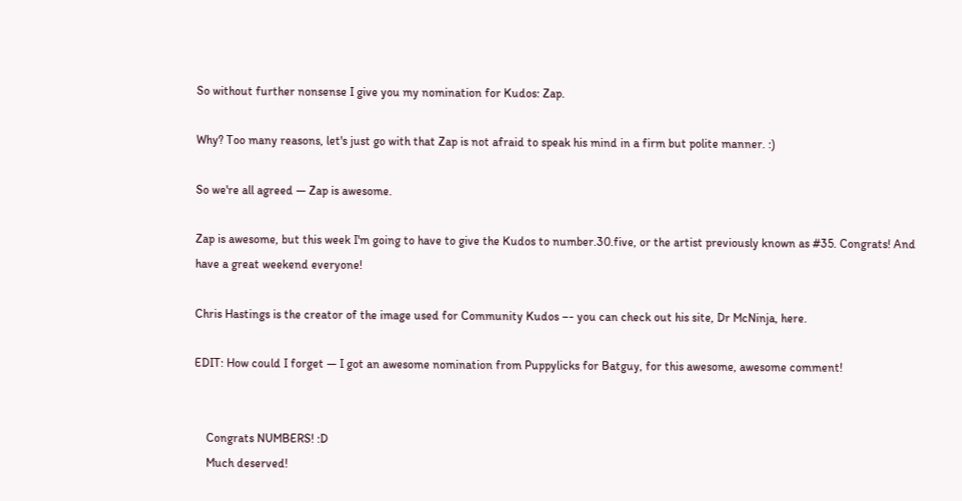So without further nonsense I give you my nomination for Kudos: Zap.

Why? Too many reasons, let's just go with that Zap is not afraid to speak his mind in a firm but polite manner. :)

So we're all agreed — Zap is awesome.

Zap is awesome, but this week I'm going to have to give the Kudos to number.30.five, or the artist previously known as #35. Congrats! And have a great weekend everyone!

Chris Hastings is the creator of the image used for Community Kudos –- you can check out his site, Dr McNinja, here.

EDIT: How could I forget — I got an awesome nomination from Puppylicks for Batguy, for this awesome, awesome comment!


    Congrats NUMBERS! :D
    Much deserved!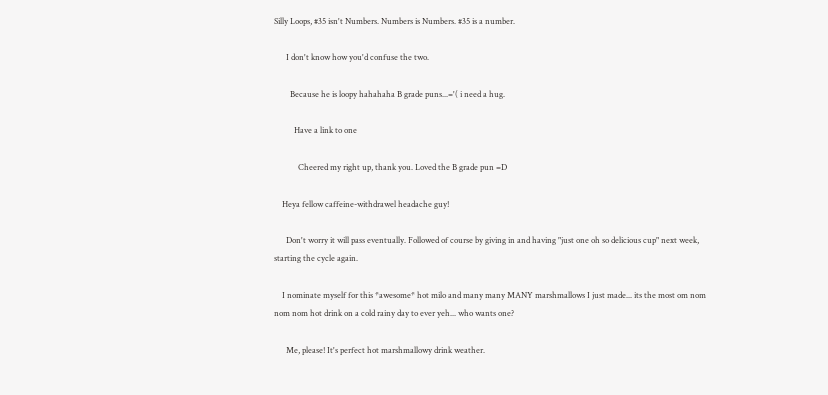Silly Loops, #35 isn't Numbers. Numbers is Numbers. #35 is a number.

      I don't know how you'd confuse the two.

        Because he is loopy hahahaha B grade puns...='( i need a hug.

          Have a link to one

            Cheered my right up, thank you. Loved the B grade pun =D

    Heya fellow caffeine-withdrawel headache guy!

      Don't worry it will pass eventually. Followed of course by giving in and having "just one oh so delicious cup" next week, starting the cycle again.

    I nominate myself for this *awesome* hot milo and many many MANY marshmallows I just made... its the most om nom nom nom hot drink on a cold rainy day to ever yeh... who wants one?

      Me, please! It's perfect hot marshmallowy drink weather.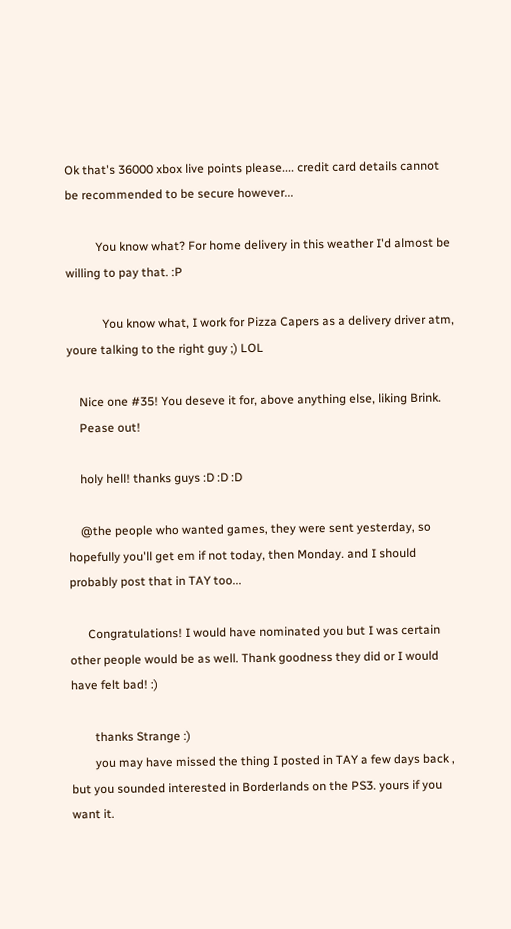Ok that's 36000 xbox live points please.... credit card details cannot be recommended to be secure however...

          You know what? For home delivery in this weather I'd almost be willing to pay that. :P

            You know what, I work for Pizza Capers as a delivery driver atm, youre talking to the right guy ;) LOL

    Nice one #35! You deseve it for, above anything else, liking Brink.
    Pease out!

    holy hell! thanks guys :D :D :D

    @the people who wanted games, they were sent yesterday, so hopefully you'll get em if not today, then Monday. and I should probably post that in TAY too...

      Congratulations! I would have nominated you but I was certain other people would be as well. Thank goodness they did or I would have felt bad! :)

        thanks Strange :)
        you may have missed the thing I posted in TAY a few days back , but you sounded interested in Borderlands on the PS3. yours if you want it.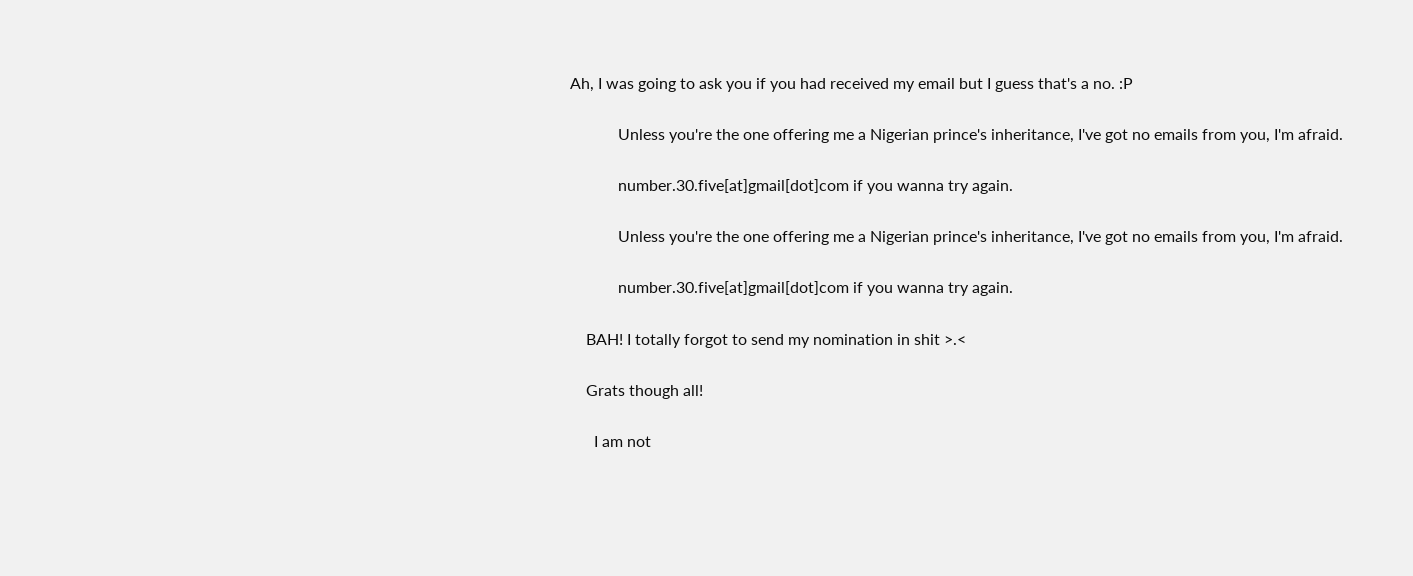Ah, I was going to ask you if you had received my email but I guess that's a no. :P

            Unless you're the one offering me a Nigerian prince's inheritance, I've got no emails from you, I'm afraid.

            number.30.five[at]gmail[dot]com if you wanna try again.

            Unless you're the one offering me a Nigerian prince's inheritance, I've got no emails from you, I'm afraid.

            number.30.five[at]gmail[dot]com if you wanna try again.

    BAH! I totally forgot to send my nomination in shit >.<

    Grats though all!

      I am not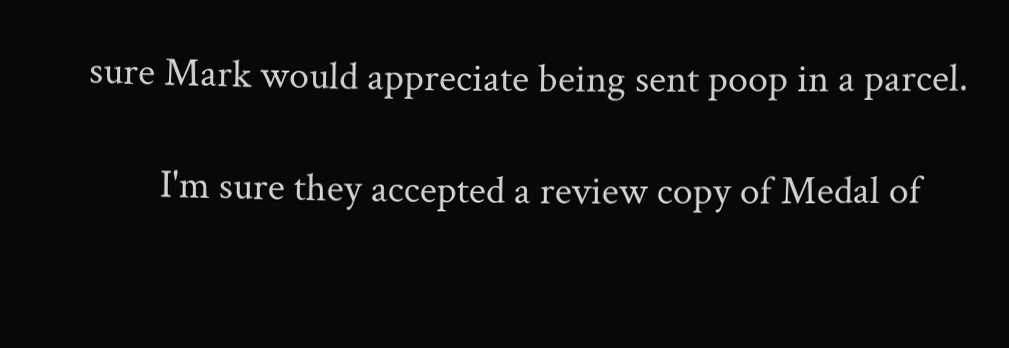sure Mark would appreciate being sent poop in a parcel.

        I'm sure they accepted a review copy of Medal of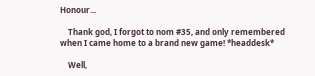Honour...

    Thank god, I forgot to nom #35, and only remembered when I came home to a brand new game! *headdesk*

    Well,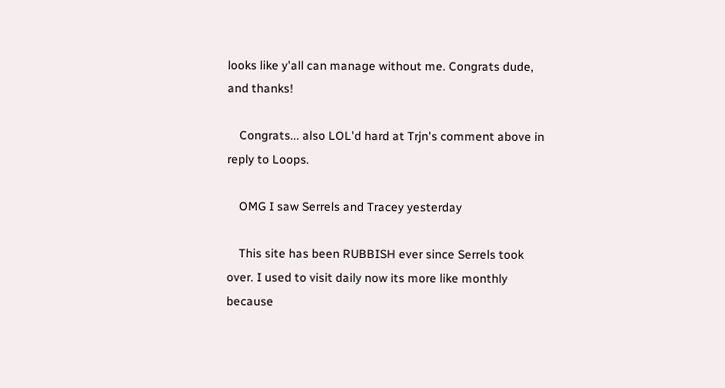looks like y'all can manage without me. Congrats dude, and thanks!

    Congrats... also LOL'd hard at Trjn's comment above in reply to Loops.

    OMG I saw Serrels and Tracey yesterday

    This site has been RUBBISH ever since Serrels took over. I used to visit daily now its more like monthly because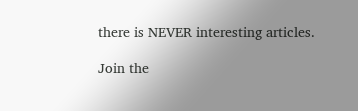there is NEVER interesting articles.

Join the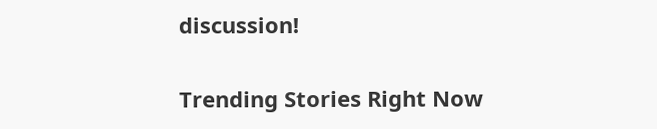discussion!

Trending Stories Right Now